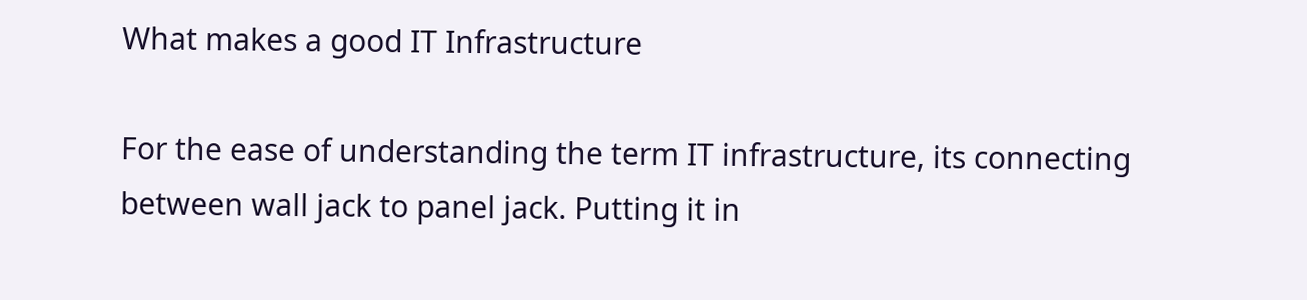What makes a good IT Infrastructure

For the ease of understanding the term IT infrastructure, its connecting between wall jack to panel jack. Putting it in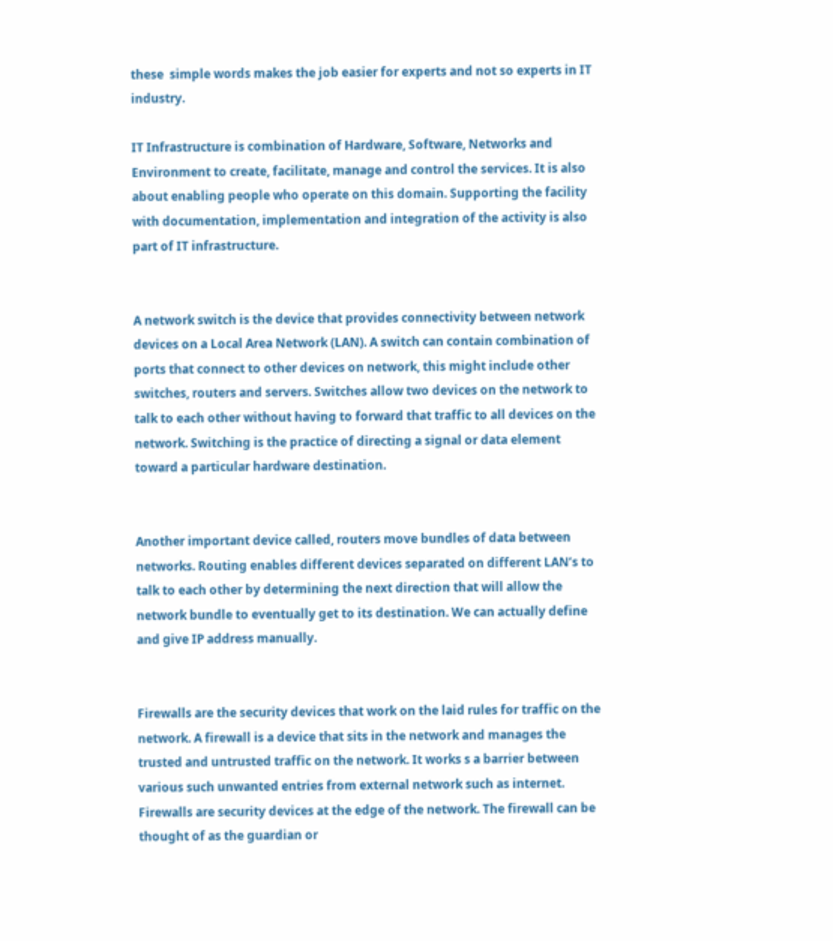these  simple words makes the job easier for experts and not so experts in IT industry.

IT Infrastructure is combination of Hardware, Software, Networks and Environment to create, facilitate, manage and control the services. It is also about enabling people who operate on this domain. Supporting the facility with documentation, implementation and integration of the activity is also part of IT infrastructure.


A network switch is the device that provides connectivity between network devices on a Local Area Network (LAN). A switch can contain combination of ports that connect to other devices on network, this might include other switches, routers and servers. Switches allow two devices on the network to talk to each other without having to forward that traffic to all devices on the network. Switching is the practice of directing a signal or data element toward a particular hardware destination.


Another important device called, routers move bundles of data between networks. Routing enables different devices separated on different LAN’s to talk to each other by determining the next direction that will allow the network bundle to eventually get to its destination. We can actually define and give IP address manually.


Firewalls are the security devices that work on the laid rules for traffic on the network. A firewall is a device that sits in the network and manages the trusted and untrusted traffic on the network. It works s a barrier between various such unwanted entries from external network such as internet. Firewalls are security devices at the edge of the network. The firewall can be thought of as the guardian or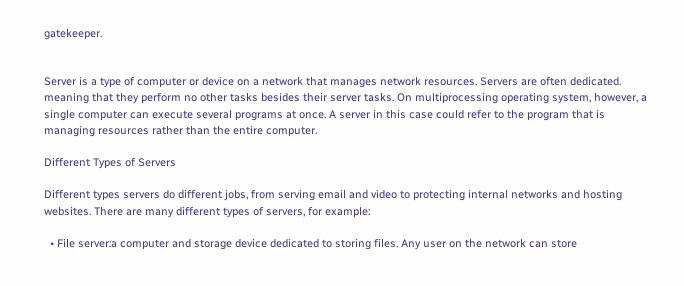gatekeeper.


Server is a type of computer or device on a network that manages network resources. Servers are often dedicated. meaning that they perform no other tasks besides their server tasks. On multiprocessing operating system, however, a single computer can execute several programs at once. A server in this case could refer to the program that is managing resources rather than the entire computer.

Different Types of Servers

Different types servers do different jobs, from serving email and video to protecting internal networks and hosting websites. There are many different types of servers, for example:

  • File server:a computer and storage device dedicated to storing files. Any user on the network can store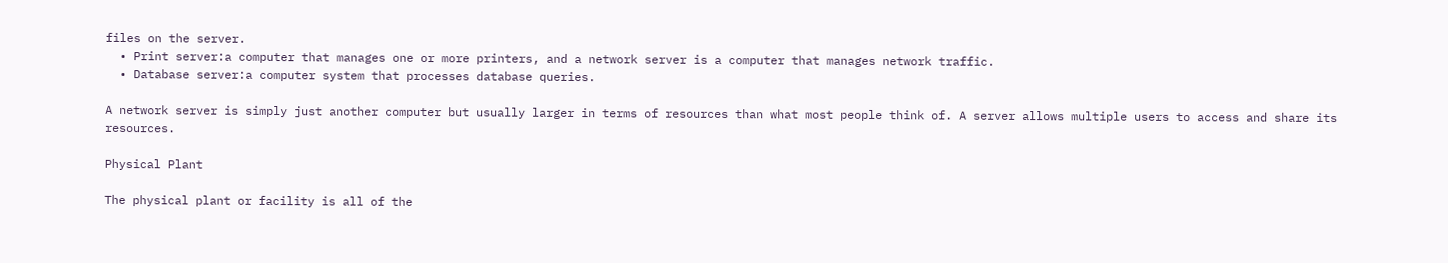files on the server.
  • Print server:a computer that manages one or more printers, and a network server is a computer that manages network traffic.
  • Database server:a computer system that processes database queries.

A network server is simply just another computer but usually larger in terms of resources than what most people think of. A server allows multiple users to access and share its resources.

Physical Plant

The physical plant or facility is all of the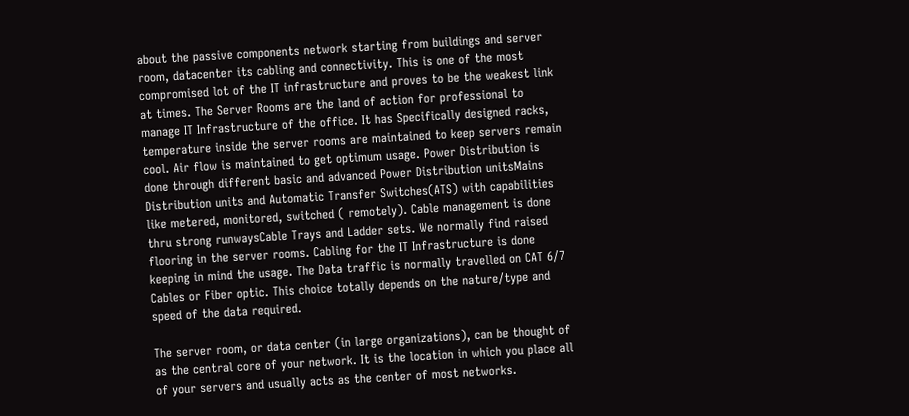about the passive components network starting from buildings and server room, datacenter its cabling and connectivity. This is one of the most compromised lot of the IT infrastructure and proves to be the weakest link at times. The Server Rooms are the land of action for professional to manage IT Infrastructure of the office. It has Specifically designed racks, temperature inside the server rooms are maintained to keep servers remain cool. Air flow is maintained to get optimum usage. Power Distribution is done through different basic and advanced Power Distribution unitsMains Distribution units and Automatic Transfer Switches(ATS) with capabilities like metered, monitored, switched ( remotely). Cable management is done thru strong runwaysCable Trays and Ladder sets. We normally find raised flooring in the server rooms. Cabling for the IT Infrastructure is done keeping in mind the usage. The Data traffic is normally travelled on CAT 6/7 Cables or Fiber optic. This choice totally depends on the nature/type and speed of the data required.

The server room, or data center (in large organizations), can be thought of as the central core of your network. It is the location in which you place all of your servers and usually acts as the center of most networks.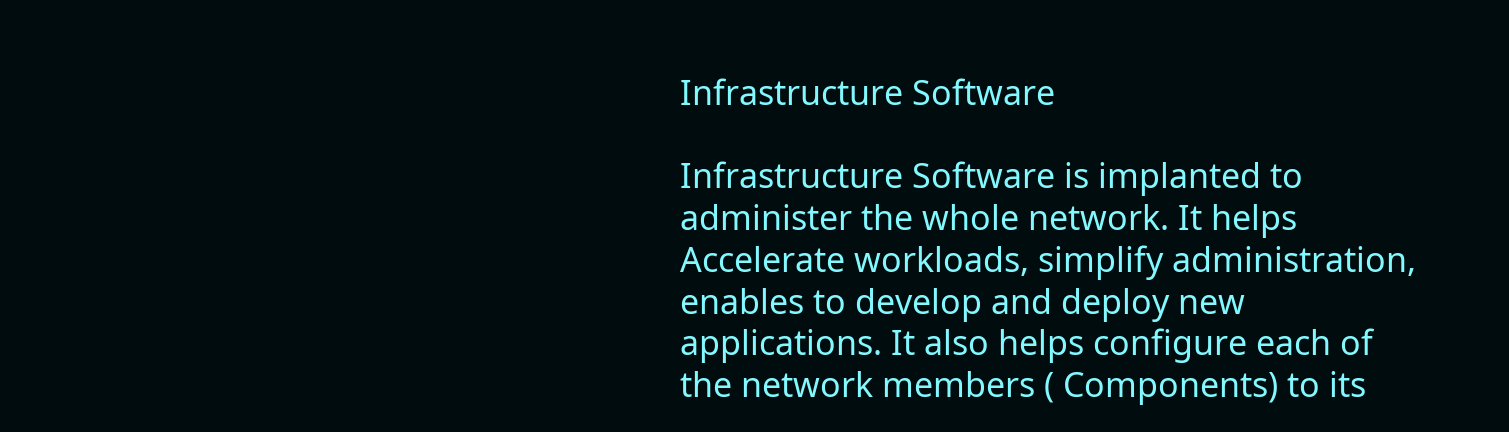Infrastructure Software

Infrastructure Software is implanted to administer the whole network. It helps Accelerate workloads, simplify administration, enables to develop and deploy new applications. It also helps configure each of the network members ( Components) to its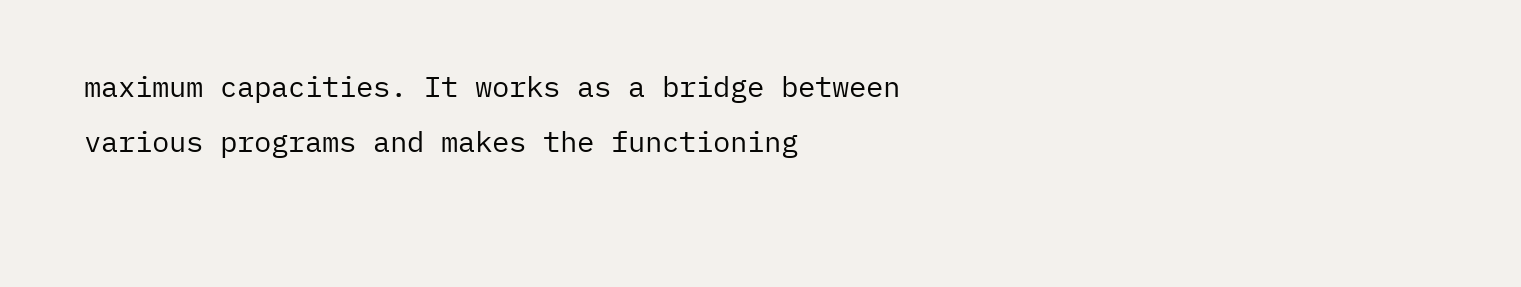maximum capacities. It works as a bridge between various programs and makes the functioning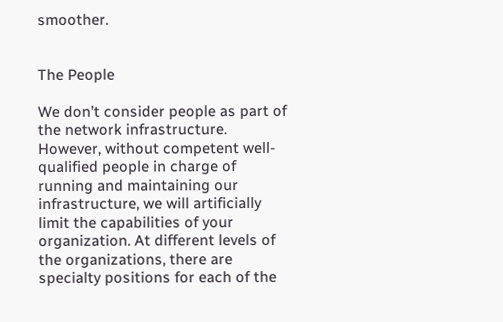smoother.


The People

We don’t consider people as part of the network infrastructure. However, without competent well-qualified people in charge of running and maintaining our infrastructure, we will artificially limit the capabilities of your organization. At different levels of the organizations, there are specialty positions for each of the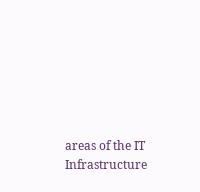areas of the IT Infrastructure